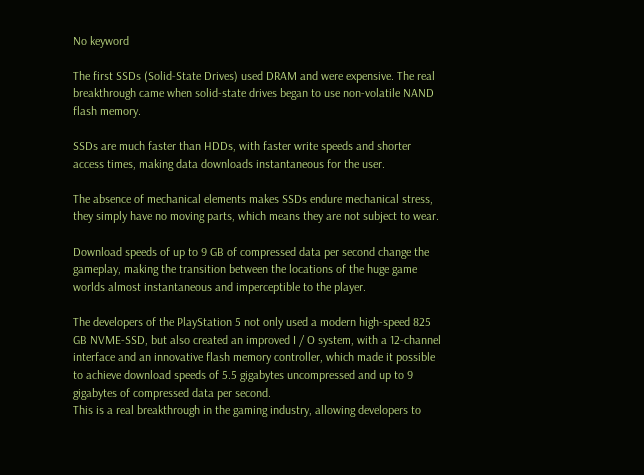No keyword

The first SSDs (Solid-State Drives) used DRAM and were expensive. The real breakthrough came when solid-state drives began to use non-volatile NAND flash memory.

SSDs are much faster than HDDs, with faster write speeds and shorter access times, making data downloads instantaneous for the user.

The absence of mechanical elements makes SSDs endure mechanical stress, they simply have no moving parts, which means they are not subject to wear.

Download speeds of up to 9 GB of compressed data per second change the gameplay, making the transition between the locations of the huge game worlds almost instantaneous and imperceptible to the player.

The developers of the PlayStation 5 not only used a modern high-speed 825 GB NVME-SSD, but also created an improved I / O system, with a 12-channel interface and an innovative flash memory controller, which made it possible to achieve download speeds of 5.5 gigabytes uncompressed and up to 9 gigabytes of compressed data per second.
This is a real breakthrough in the gaming industry, allowing developers to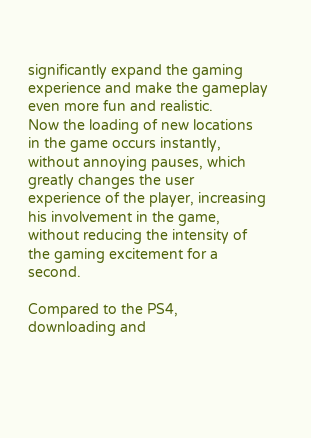significantly expand the gaming experience and make the gameplay even more fun and realistic.
Now the loading of new locations in the game occurs instantly, without annoying pauses, which greatly changes the user experience of the player, increasing his involvement in the game, without reducing the intensity of the gaming excitement for a second.

Compared to the PS4, downloading and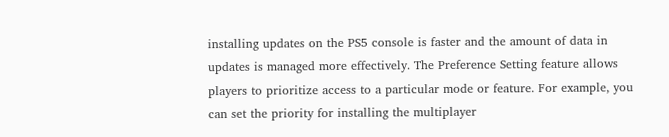installing updates on the PS5 console is faster and the amount of data in updates is managed more effectively. The Preference Setting feature allows players to prioritize access to a particular mode or feature. For example, you can set the priority for installing the multiplayer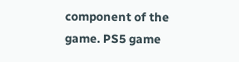component of the game. PS5 game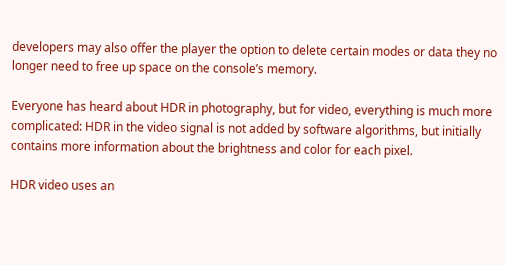developers may also offer the player the option to delete certain modes or data they no longer need to free up space on the console’s memory.

Everyone has heard about HDR in photography, but for video, everything is much more complicated: HDR in the video signal is not added by software algorithms, but initially contains more information about the brightness and color for each pixel.

HDR video uses an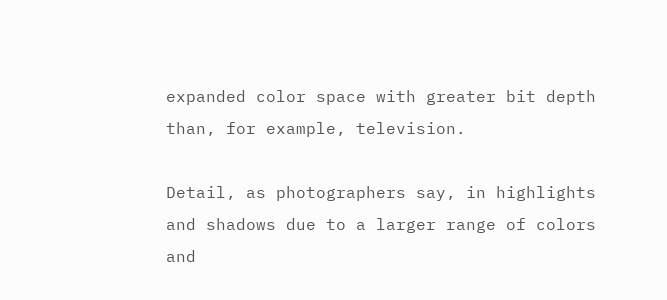expanded color space with greater bit depth than, for example, television.

Detail, as photographers say, in highlights and shadows due to a larger range of colors and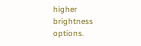higher brightness options.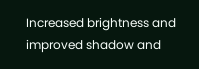Increased brightness and improved shadow and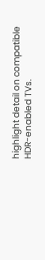highlight detail on compatible HDR-enabled TVs.